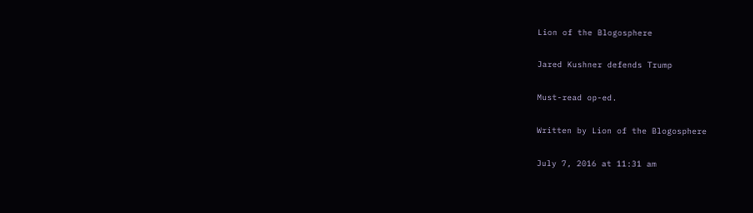Lion of the Blogosphere

Jared Kushner defends Trump

Must-read op-ed.

Written by Lion of the Blogosphere

July 7, 2016 at 11:31 am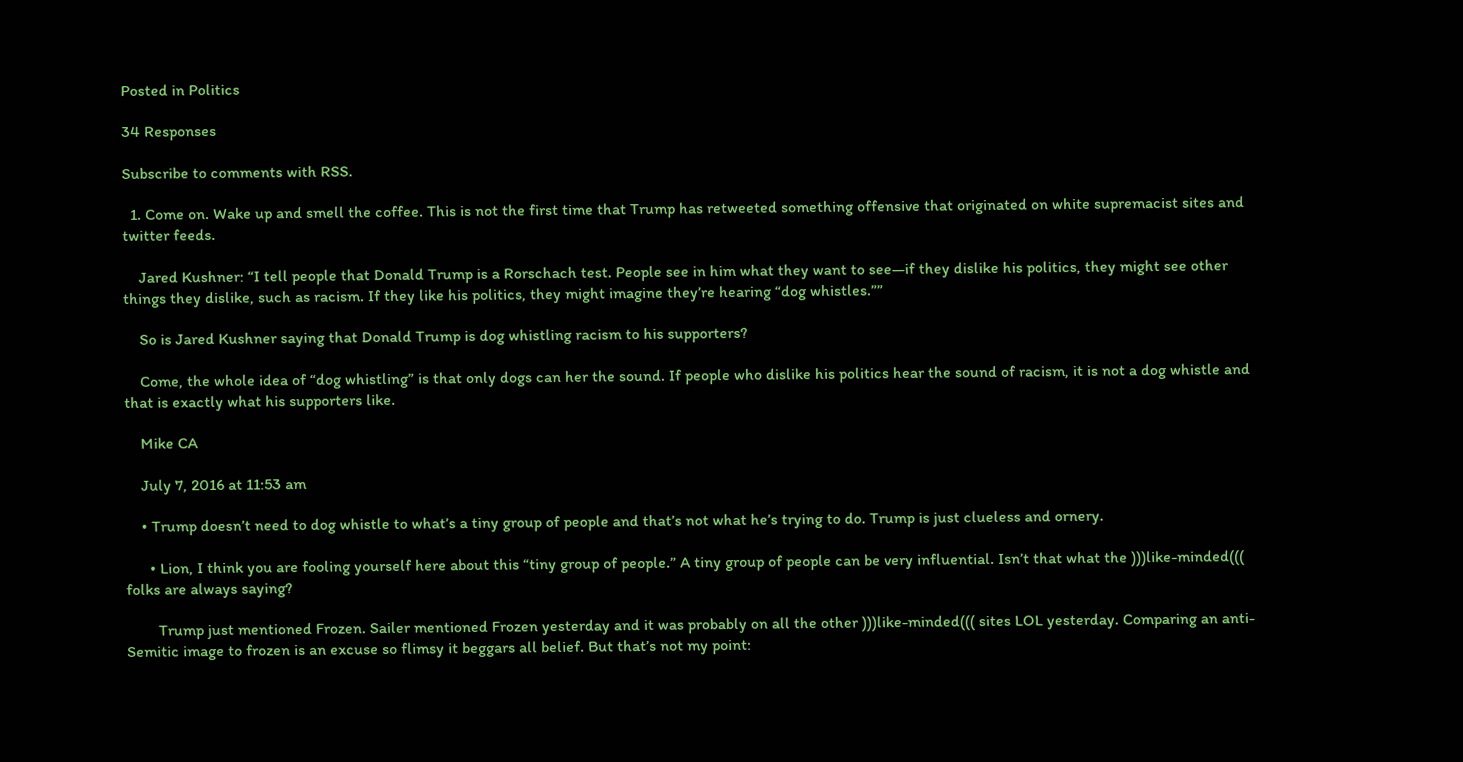Posted in Politics

34 Responses

Subscribe to comments with RSS.

  1. Come on. Wake up and smell the coffee. This is not the first time that Trump has retweeted something offensive that originated on white supremacist sites and twitter feeds.

    Jared Kushner: “I tell people that Donald Trump is a Rorschach test. People see in him what they want to see—if they dislike his politics, they might see other things they dislike, such as racism. If they like his politics, they might imagine they’re hearing “dog whistles.””

    So is Jared Kushner saying that Donald Trump is dog whistling racism to his supporters?

    Come, the whole idea of “dog whistling” is that only dogs can her the sound. If people who dislike his politics hear the sound of racism, it is not a dog whistle and that is exactly what his supporters like.

    Mike CA

    July 7, 2016 at 11:53 am

    • Trump doesn’t need to dog whistle to what’s a tiny group of people and that’s not what he’s trying to do. Trump is just clueless and ornery.

      • Lion, I think you are fooling yourself here about this “tiny group of people.” A tiny group of people can be very influential. Isn’t that what the )))like-minded((( folks are always saying?

        Trump just mentioned Frozen. Sailer mentioned Frozen yesterday and it was probably on all the other )))like-minded((( sites LOL yesterday. Comparing an anti-Semitic image to frozen is an excuse so flimsy it beggars all belief. But that’s not my point: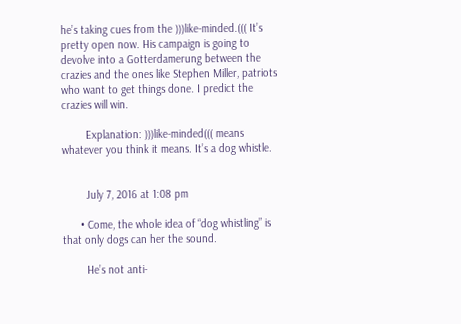he’s taking cues from the )))like-minded.((( It’s pretty open now. His campaign is going to devolve into a Gotterdamerung between the crazies and the ones like Stephen Miller, patriots who want to get things done. I predict the crazies will win.

        Explanation: )))like-minded((( means whatever you think it means. It’s a dog whistle.


        July 7, 2016 at 1:08 pm

      • Come, the whole idea of “dog whistling” is that only dogs can her the sound.

        He’s not anti-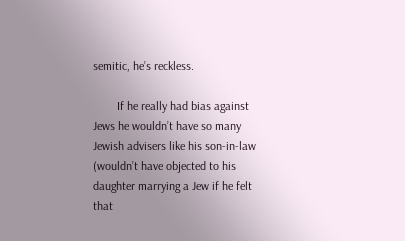semitic, he’s reckless.

        If he really had bias against Jews he wouldn’t have so many Jewish advisers like his son-in-law (wouldn’t have objected to his daughter marrying a Jew if he felt that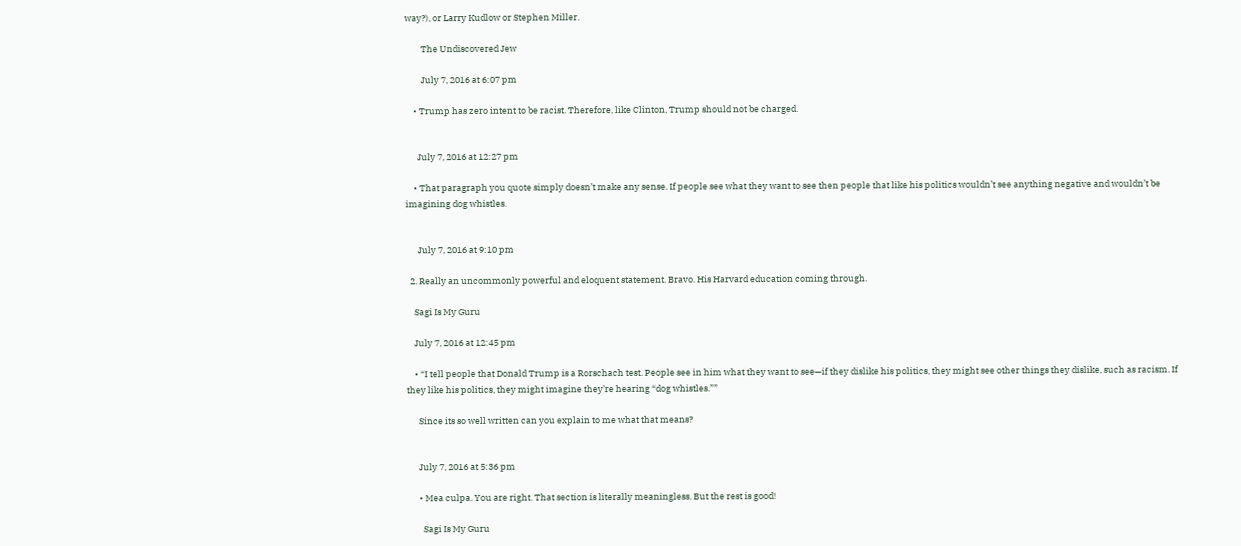way?), or Larry Kudlow or Stephen Miller.

        The Undiscovered Jew

        July 7, 2016 at 6:07 pm

    • Trump has zero intent to be racist. Therefore, like Clinton, Trump should not be charged.


      July 7, 2016 at 12:27 pm

    • That paragraph you quote simply doesn’t make any sense. If people see what they want to see then people that like his politics wouldn’t see anything negative and wouldn’t be imagining dog whistles.


      July 7, 2016 at 9:10 pm

  2. Really an uncommonly powerful and eloquent statement. Bravo. His Harvard education coming through.

    Sagi Is My Guru

    July 7, 2016 at 12:45 pm

    • “I tell people that Donald Trump is a Rorschach test. People see in him what they want to see—if they dislike his politics, they might see other things they dislike, such as racism. If they like his politics, they might imagine they’re hearing “dog whistles.””

      Since its so well written can you explain to me what that means?


      July 7, 2016 at 5:36 pm

      • Mea culpa. You are right. That section is literally meaningless. But the rest is good!

        Sagi Is My Guru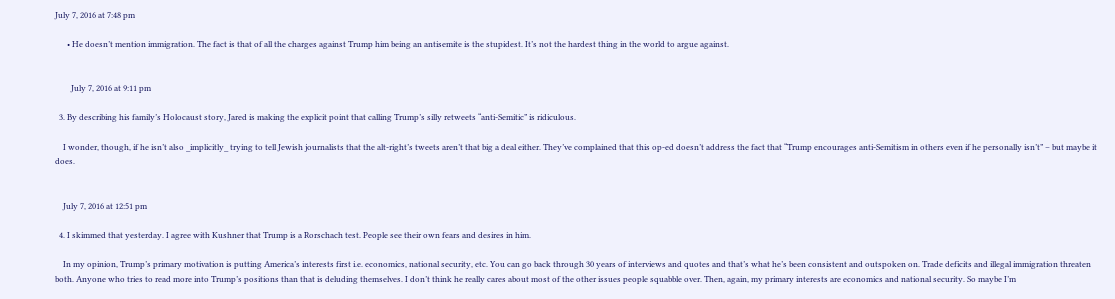July 7, 2016 at 7:48 pm

      • He doesn’t mention immigration. The fact is that of all the charges against Trump him being an antisemite is the stupidest. It’s not the hardest thing in the world to argue against.


        July 7, 2016 at 9:11 pm

  3. By describing his family’s Holocaust story, Jared is making the explicit point that calling Trump’s silly retweets “anti-Semitic” is ridiculous.

    I wonder, though, if he isn’t also _implicitly_ trying to tell Jewish journalists that the alt-right’s tweets aren’t that big a deal either. They’ve complained that this op-ed doesn’t address the fact that “Trump encourages anti-Semitism in others even if he personally isn’t” – but maybe it does.


    July 7, 2016 at 12:51 pm

  4. I skimmed that yesterday. I agree with Kushner that Trump is a Rorschach test. People see their own fears and desires in him.

    In my opinion, Trump’s primary motivation is putting America’s interests first i.e. economics, national security, etc. You can go back through 30 years of interviews and quotes and that’s what he’s been consistent and outspoken on. Trade deficits and illegal immigration threaten both. Anyone who tries to read more into Trump’s positions than that is deluding themselves. I don’t think he really cares about most of the other issues people squabble over. Then, again, my primary interests are economics and national security. So maybe I’m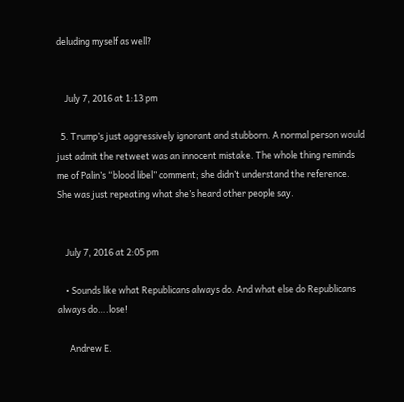deluding myself as well?


    July 7, 2016 at 1:13 pm

  5. Trump’s just aggressively ignorant and stubborn. A normal person would just admit the retweet was an innocent mistake. The whole thing reminds me of Palin’s “blood libel” comment; she didn’t understand the reference. She was just repeating what she’s heard other people say.


    July 7, 2016 at 2:05 pm

    • Sounds like what Republicans always do. And what else do Republicans always do….lose!

      Andrew E.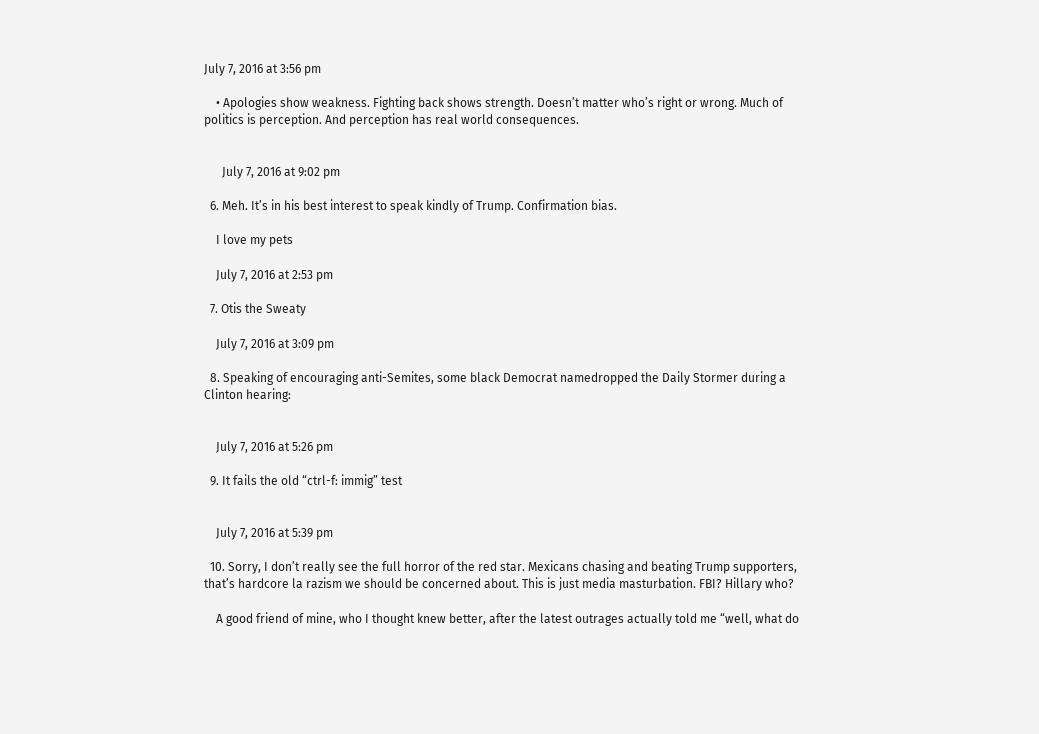July 7, 2016 at 3:56 pm

    • Apologies show weakness. Fighting back shows strength. Doesn’t matter who’s right or wrong. Much of politics is perception. And perception has real world consequences.


      July 7, 2016 at 9:02 pm

  6. Meh. It’s in his best interest to speak kindly of Trump. Confirmation bias.

    I love my pets

    July 7, 2016 at 2:53 pm

  7. Otis the Sweaty

    July 7, 2016 at 3:09 pm

  8. Speaking of encouraging anti-Semites, some black Democrat namedropped the Daily Stormer during a Clinton hearing:


    July 7, 2016 at 5:26 pm

  9. It fails the old “ctrl-f: immig” test


    July 7, 2016 at 5:39 pm

  10. Sorry, I don’t really see the full horror of the red star. Mexicans chasing and beating Trump supporters, that’s hardcore la razism we should be concerned about. This is just media masturbation. FBI? Hillary who?

    A good friend of mine, who I thought knew better, after the latest outrages actually told me “well, what do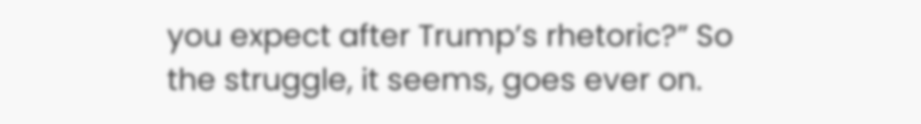you expect after Trump’s rhetoric?” So the struggle, it seems, goes ever on.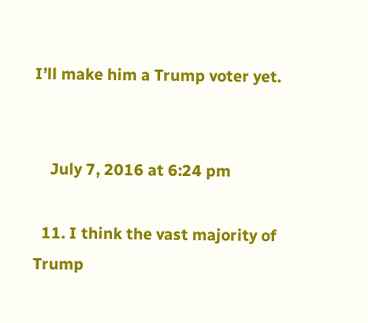I’ll make him a Trump voter yet.


    July 7, 2016 at 6:24 pm

  11. I think the vast majority of Trump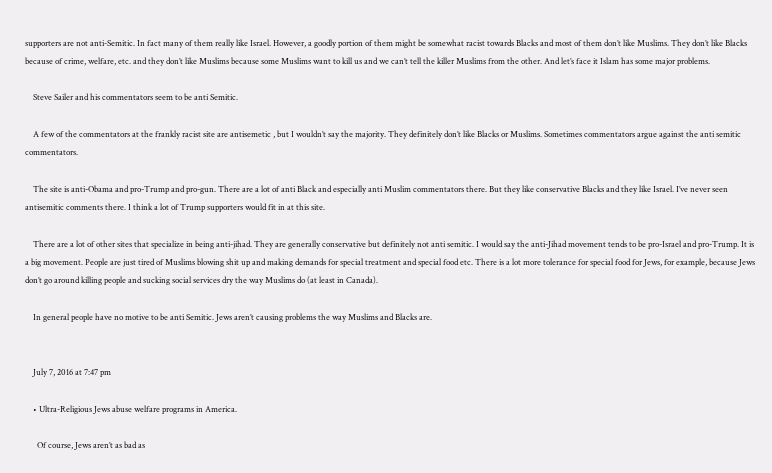supporters are not anti-Semitic. In fact many of them really like Israel. However, a goodly portion of them might be somewhat racist towards Blacks and most of them don’t like Muslims. They don’t like Blacks because of crime, welfare, etc. and they don’t like Muslims because some Muslims want to kill us and we can’t tell the killer Muslims from the other. And let’s face it Islam has some major problems.

    Steve Sailer and his commentators seem to be anti Semitic.

    A few of the commentators at the frankly racist site are antisemetic , but I wouldn’t say the majority. They definitely don’t like Blacks or Muslims. Sometimes commentators argue against the anti semitic commentators.

    The site is anti-Obama and pro-Trump and pro-gun. There are a lot of anti Black and especially anti Muslim commentators there. But they like conservative Blacks and they like Israel. I’ve never seen antisemitic comments there. I think a lot of Trump supporters would fit in at this site.

    There are a lot of other sites that specialize in being anti-jihad. They are generally conservative but definitely not anti semitic. I would say the anti-Jihad movement tends to be pro-Israel and pro-Trump. It is a big movement. People are just tired of Muslims blowing shit up and making demands for special treatment and special food etc. There is a lot more tolerance for special food for Jews, for example, because Jews don’t go around killing people and sucking social services dry the way Muslims do (at least in Canada).

    In general people have no motive to be anti Semitic. Jews aren’t causing problems the way Muslims and Blacks are.


    July 7, 2016 at 7:47 pm

    • Ultra-Religious Jews abuse welfare programs in America.

      Of course, Jews aren’t as bad as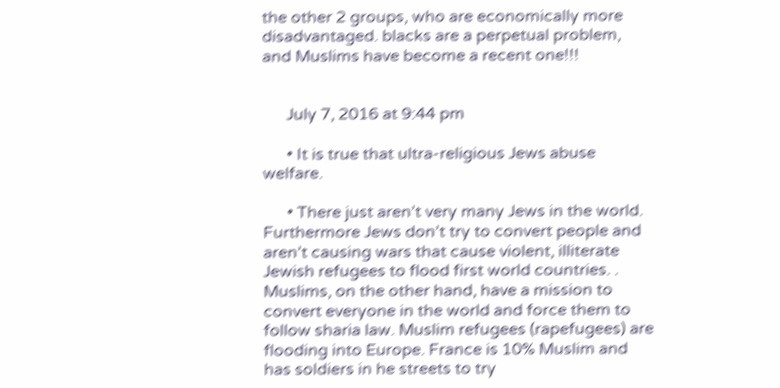the other 2 groups, who are economically more disadvantaged. blacks are a perpetual problem, and Muslims have become a recent one!!!


      July 7, 2016 at 9:44 pm

      • It is true that ultra-religious Jews abuse welfare.

      • There just aren’t very many Jews in the world. Furthermore Jews don’t try to convert people and aren’t causing wars that cause violent, illiterate Jewish refugees to flood first world countries. . Muslims, on the other hand, have a mission to convert everyone in the world and force them to follow sharia law. Muslim refugees (rapefugees) are flooding into Europe. France is 10% Muslim and has soldiers in he streets to try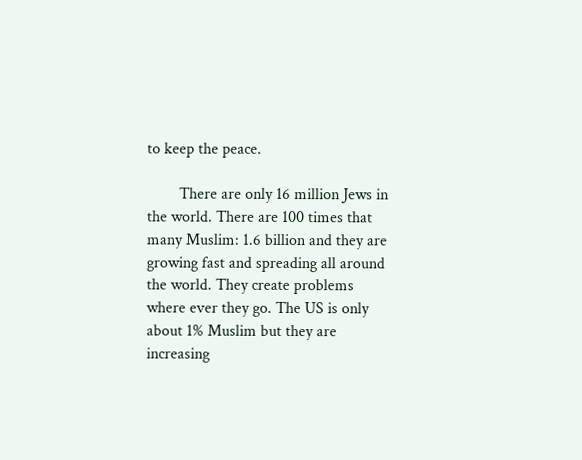to keep the peace.

        There are only 16 million Jews in the world. There are 100 times that many Muslim: 1.6 billion and they are growing fast and spreading all around the world. They create problems where ever they go. The US is only about 1% Muslim but they are increasing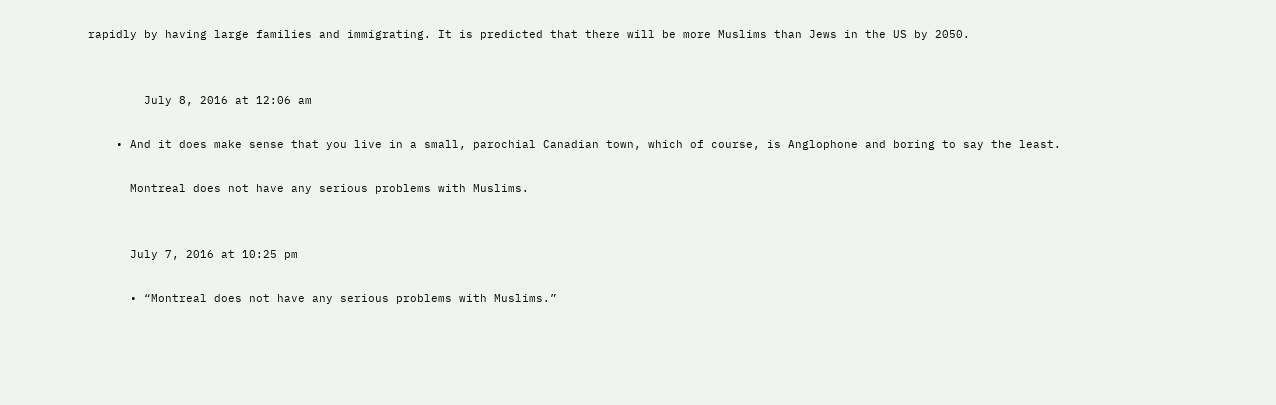rapidly by having large families and immigrating. It is predicted that there will be more Muslims than Jews in the US by 2050.


        July 8, 2016 at 12:06 am

    • And it does make sense that you live in a small, parochial Canadian town, which of course, is Anglophone and boring to say the least.

      Montreal does not have any serious problems with Muslims.


      July 7, 2016 at 10:25 pm

      • “Montreal does not have any serious problems with Muslims.”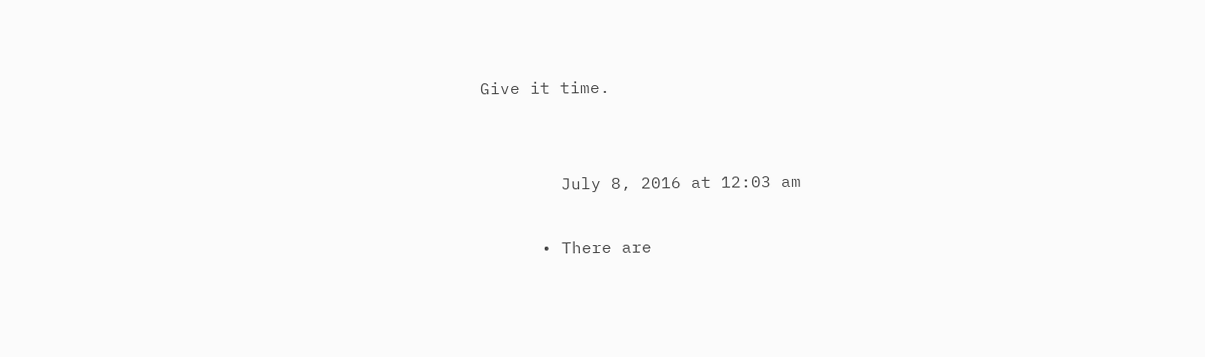Give it time.


        July 8, 2016 at 12:03 am

      • There are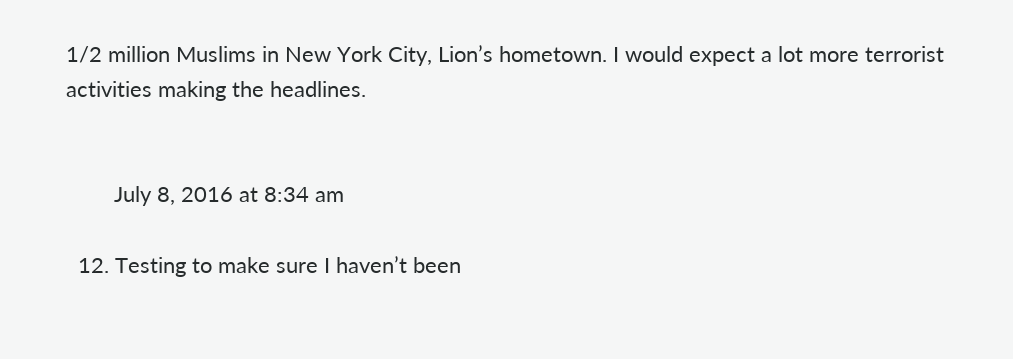1/2 million Muslims in New York City, Lion’s hometown. I would expect a lot more terrorist activities making the headlines.


        July 8, 2016 at 8:34 am

  12. Testing to make sure I haven’t been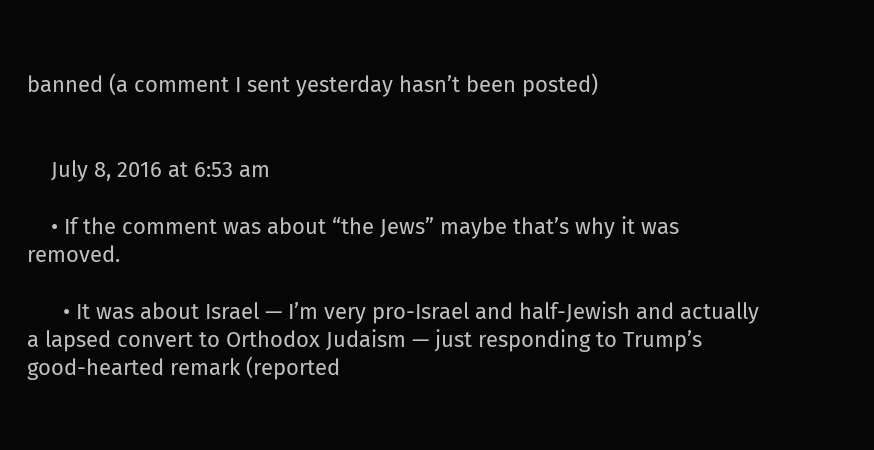banned (a comment I sent yesterday hasn’t been posted)


    July 8, 2016 at 6:53 am

    • If the comment was about “the Jews” maybe that’s why it was removed.

      • It was about Israel — I’m very pro-Israel and half-Jewish and actually a lapsed convert to Orthodox Judaism — just responding to Trump’s good-hearted remark (reported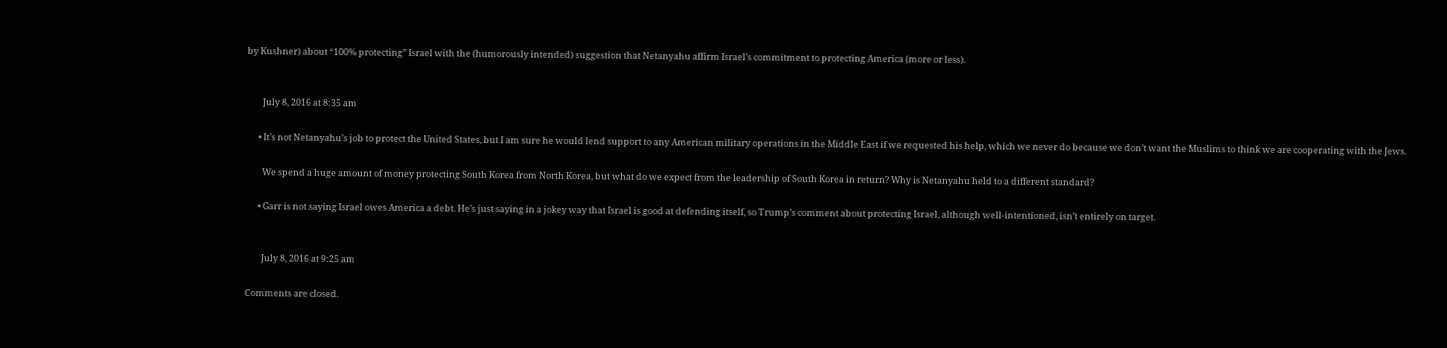by Kushner) about “100% protecting” Israel with the (humorously intended) suggestion that Netanyahu affirm Israel’s commitment to protecting America (more or less).


        July 8, 2016 at 8:35 am

      • It’s not Netanyahu’s job to protect the United States, but I am sure he would lend support to any American military operations in the Middle East if we requested his help, which we never do because we don’t want the Muslims to think we are cooperating with the Jews.

        We spend a huge amount of money protecting South Korea from North Korea, but what do we expect from the leadership of South Korea in return? Why is Netanyahu held to a different standard?

      • Garr is not saying Israel owes America a debt. He’s just saying in a jokey way that Israel is good at defending itself, so Trump’s comment about protecting Israel, although well-intentioned, isn’t entirely on target.


        July 8, 2016 at 9:25 am

Comments are closed.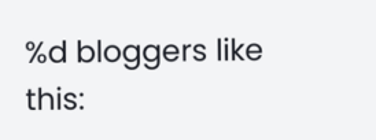%d bloggers like this: